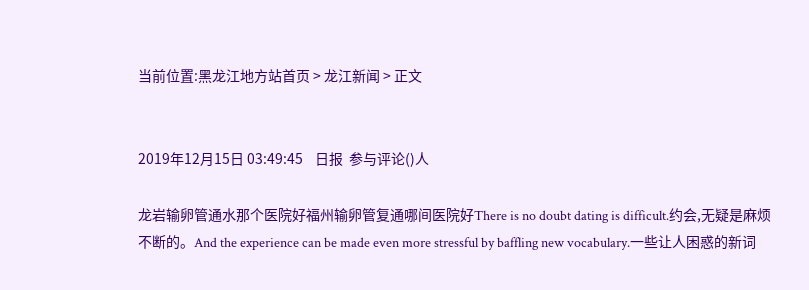当前位置:黑龙江地方站首页 > 龙江新闻 > 正文


2019年12月15日 03:49:45    日报  参与评论()人

龙岩输卵管通水那个医院好福州输卵管复通哪间医院好There is no doubt dating is difficult.约会,无疑是麻烦不断的。And the experience can be made even more stressful by baffling new vocabulary.一些让人困惑的新词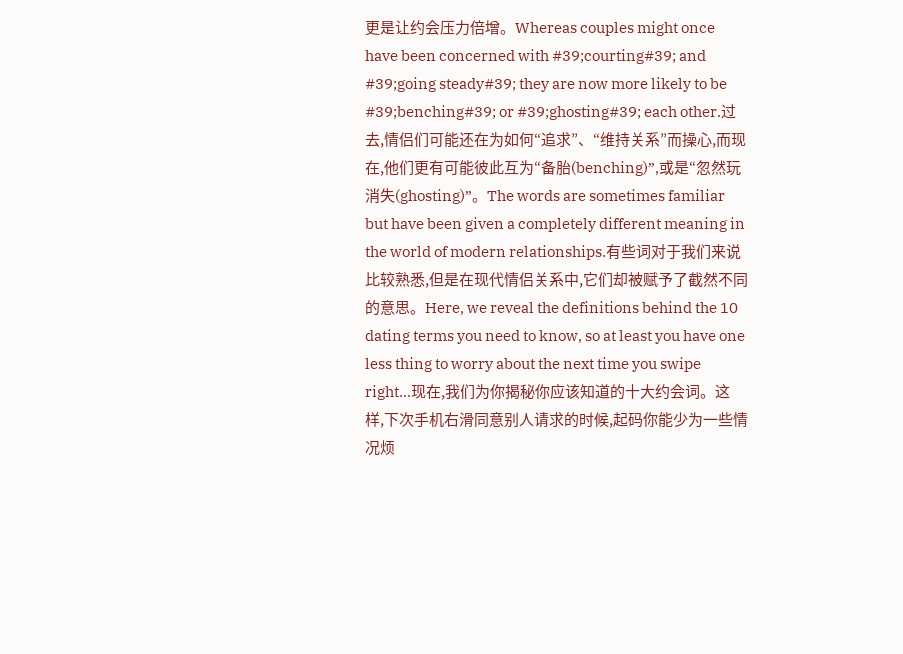更是让约会压力倍增。Whereas couples might once have been concerned with #39;courting#39; and #39;going steady#39; they are now more likely to be #39;benching#39; or #39;ghosting#39; each other.过去,情侣们可能还在为如何“追求”、“维持关系”而操心,而现在,他们更有可能彼此互为“备胎(benching)”,或是“忽然玩消失(ghosting)”。The words are sometimes familiar but have been given a completely different meaning in the world of modern relationships.有些词对于我们来说比较熟悉,但是在现代情侣关系中,它们却被赋予了截然不同的意思。Here, we reveal the definitions behind the 10 dating terms you need to know, so at least you have one less thing to worry about the next time you swipe right...现在,我们为你揭秘你应该知道的十大约会词。这样,下次手机右滑同意别人请求的时候,起码你能少为一些情况烦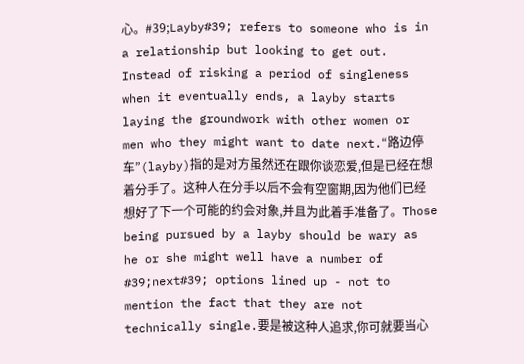心。#39;Layby#39; refers to someone who is in a relationship but looking to get out. Instead of risking a period of singleness when it eventually ends, a layby starts laying the groundwork with other women or men who they might want to date next.“路边停车”(layby)指的是对方虽然还在跟你谈恋爱,但是已经在想着分手了。这种人在分手以后不会有空窗期,因为他们已经想好了下一个可能的约会对象,并且为此着手准备了。Those being pursued by a layby should be wary as he or she might well have a number of #39;next#39; options lined up - not to mention the fact that they are not technically single.要是被这种人追求,你可就要当心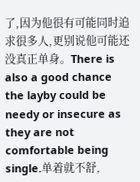了,因为他很有可能同时追求很多人,更别说他可能还没真正单身。There is also a good chance the layby could be needy or insecure as they are not comfortable being single.单着就不舒,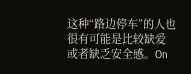这种“路边停车”的人也很有可能是比较缺爱或者缺乏安全感。On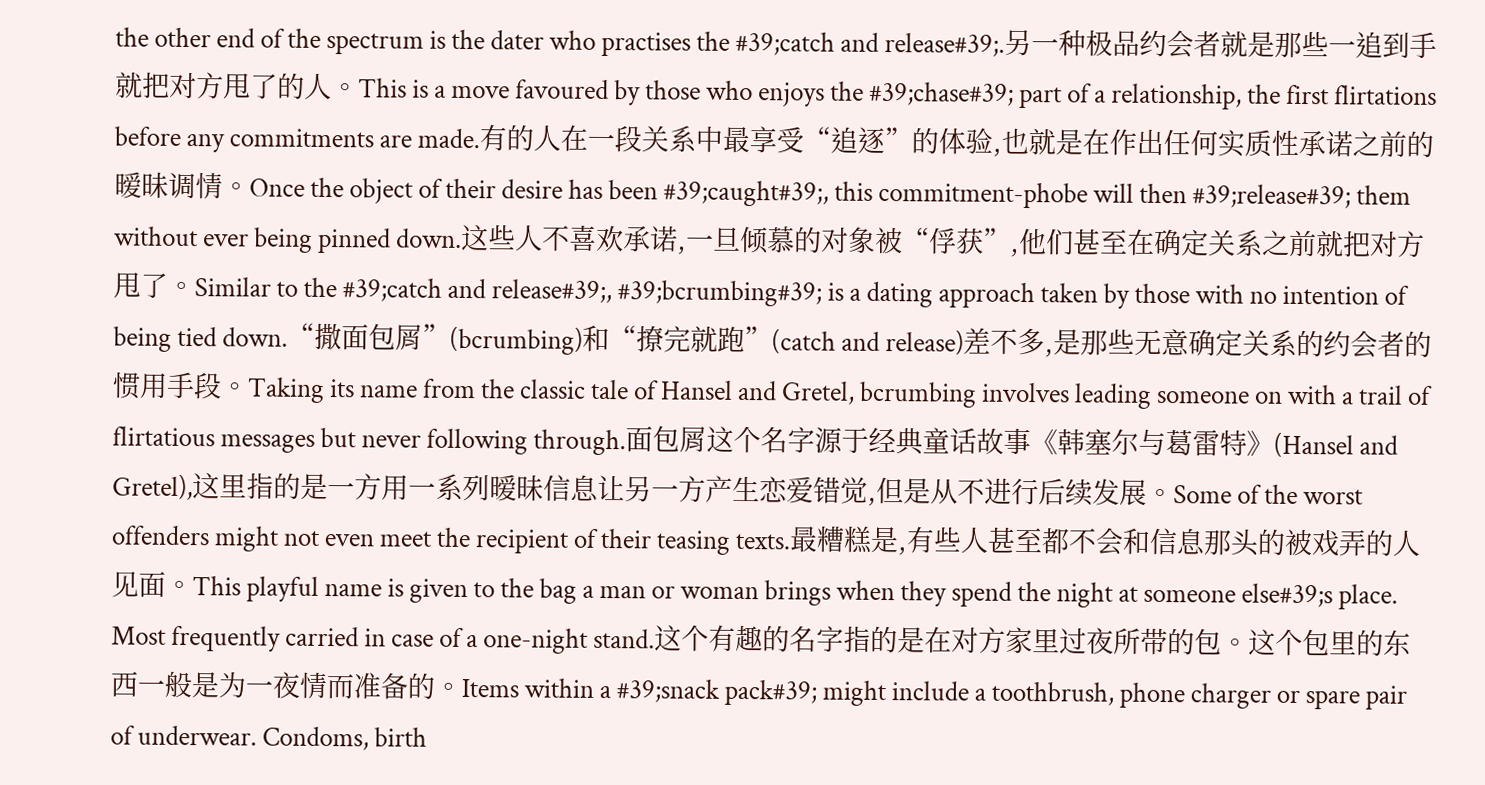the other end of the spectrum is the dater who practises the #39;catch and release#39;.另一种极品约会者就是那些一追到手就把对方甩了的人。This is a move favoured by those who enjoys the #39;chase#39; part of a relationship, the first flirtations before any commitments are made.有的人在一段关系中最享受“追逐”的体验,也就是在作出任何实质性承诺之前的暧昧调情。Once the object of their desire has been #39;caught#39;, this commitment-phobe will then #39;release#39; them without ever being pinned down.这些人不喜欢承诺,一旦倾慕的对象被“俘获”,他们甚至在确定关系之前就把对方甩了。Similar to the #39;catch and release#39;, #39;bcrumbing#39; is a dating approach taken by those with no intention of being tied down.“撒面包屑”(bcrumbing)和“撩完就跑”(catch and release)差不多,是那些无意确定关系的约会者的惯用手段。Taking its name from the classic tale of Hansel and Gretel, bcrumbing involves leading someone on with a trail of flirtatious messages but never following through.面包屑这个名字源于经典童话故事《韩塞尔与葛雷特》(Hansel and Gretel),这里指的是一方用一系列暧昧信息让另一方产生恋爱错觉,但是从不进行后续发展。Some of the worst offenders might not even meet the recipient of their teasing texts.最糟糕是,有些人甚至都不会和信息那头的被戏弄的人见面。This playful name is given to the bag a man or woman brings when they spend the night at someone else#39;s place. Most frequently carried in case of a one-night stand.这个有趣的名字指的是在对方家里过夜所带的包。这个包里的东西一般是为一夜情而准备的。Items within a #39;snack pack#39; might include a toothbrush, phone charger or spare pair of underwear. Condoms, birth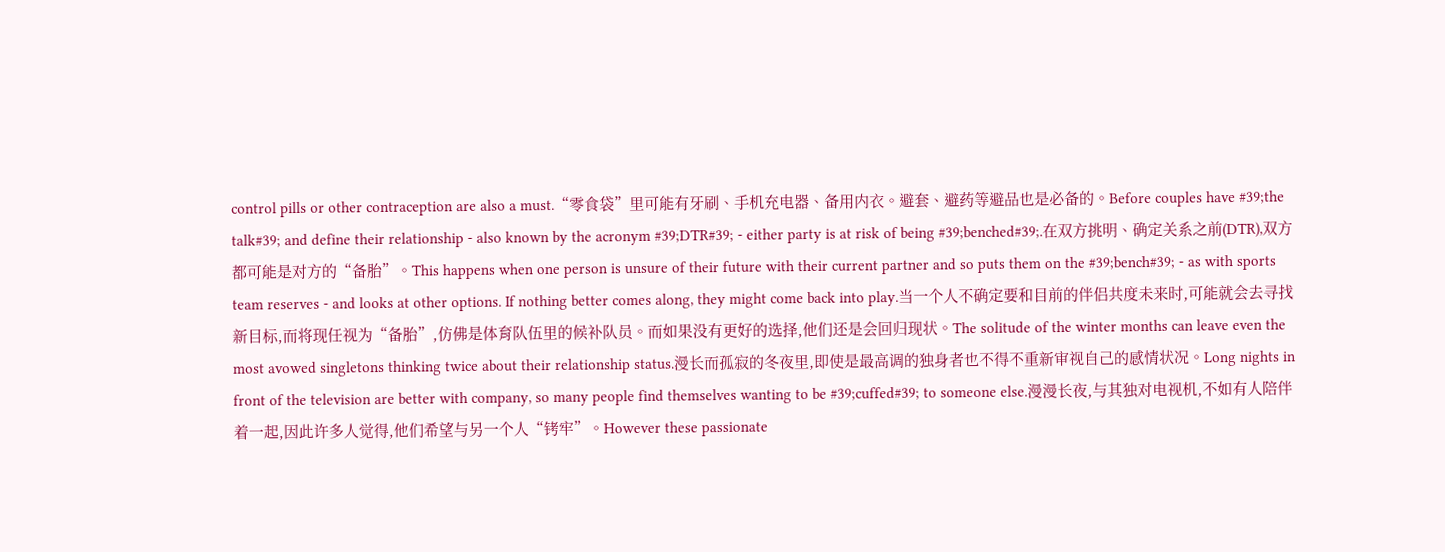control pills or other contraception are also a must.“零食袋”里可能有牙刷、手机充电器、备用内衣。避套、避药等避品也是必备的。Before couples have #39;the talk#39; and define their relationship - also known by the acronym #39;DTR#39; - either party is at risk of being #39;benched#39;.在双方挑明、确定关系之前(DTR),双方都可能是对方的“备胎”。This happens when one person is unsure of their future with their current partner and so puts them on the #39;bench#39; - as with sports team reserves - and looks at other options. If nothing better comes along, they might come back into play.当一个人不确定要和目前的伴侣共度未来时,可能就会去寻找新目标,而将现任视为“备胎”,仿佛是体育队伍里的候补队员。而如果没有更好的选择,他们还是会回归现状。The solitude of the winter months can leave even the most avowed singletons thinking twice about their relationship status.漫长而孤寂的冬夜里,即使是最高调的独身者也不得不重新审视自己的感情状况。Long nights in front of the television are better with company, so many people find themselves wanting to be #39;cuffed#39; to someone else.漫漫长夜,与其独对电视机,不如有人陪伴着一起,因此许多人觉得,他们希望与另一个人“铐牢”。However these passionate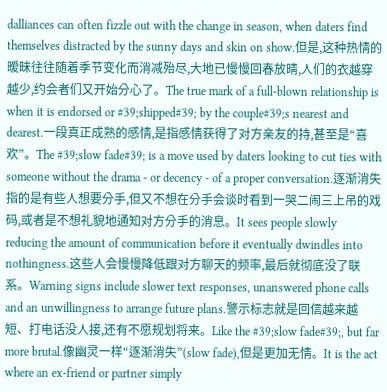dalliances can often fizzle out with the change in season, when daters find themselves distracted by the sunny days and skin on show.但是,这种热情的暧昧往往随着季节变化而消减殆尽,大地已慢慢回春放晴,人们的衣越穿越少,约会者们又开始分心了。The true mark of a full-blown relationship is when it is endorsed or #39;shipped#39; by the couple#39;s nearest and dearest.一段真正成熟的感情,是指感情获得了对方亲友的持,甚至是“喜欢”。The #39;slow fade#39; is a move used by daters looking to cut ties with someone without the drama - or decency - of a proper conversation.逐渐消失指的是有些人想要分手,但又不想在分手会谈时看到一哭二闹三上吊的戏码,或者是不想礼貌地通知对方分手的消息。It sees people slowly reducing the amount of communication before it eventually dwindles into nothingness.这些人会慢慢降低跟对方聊天的频率,最后就彻底没了联系。Warning signs include slower text responses, unanswered phone calls and an unwillingness to arrange future plans.警示标志就是回信越来越短、打电话没人接,还有不愿规划将来。Like the #39;slow fade#39;, but far more brutal.像幽灵一样“逐渐消失”(slow fade),但是更加无情。It is the act where an ex-friend or partner simply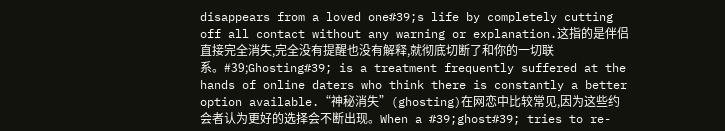disappears from a loved one#39;s life by completely cutting off all contact without any warning or explanation.这指的是伴侣直接完全消失,完全没有提醒也没有解释,就彻底切断了和你的一切联系。#39;Ghosting#39; is a treatment frequently suffered at the hands of online daters who think there is constantly a better option available.“神秘消失”(ghosting)在网恋中比较常见,因为这些约会者认为更好的选择会不断出现。When a #39;ghost#39; tries to re-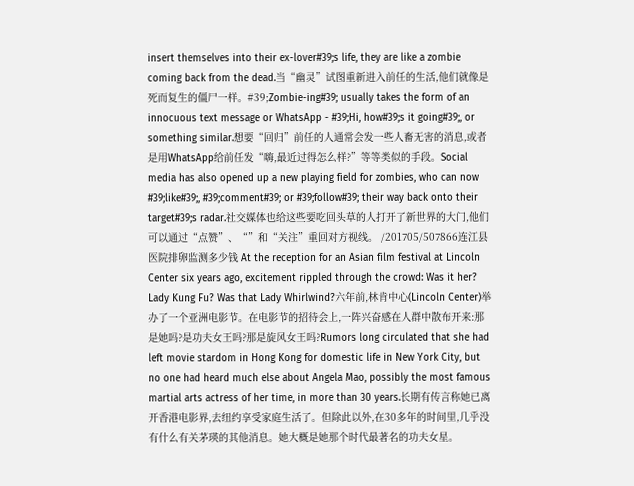insert themselves into their ex-lover#39;s life, they are like a zombie coming back from the dead.当“幽灵”试图重新进入前任的生活,他们就像是死而复生的僵尸一样。#39;Zombie-ing#39; usually takes the form of an innocuous text message or WhatsApp - #39;Hi, how#39;s it going#39;, or something similar.想要“回归”前任的人通常会发一些人畜无害的消息,或者是用WhatsApp给前任发“嗨,最近过得怎么样?”等等类似的手段。Social media has also opened up a new playing field for zombies, who can now #39;like#39;, #39;comment#39; or #39;follow#39; their way back onto their target#39;s radar.社交媒体也给这些要吃回头草的人打开了新世界的大门,他们可以通过“点赞”、“”和“关注”重回对方视线。 /201705/507866连江县医院排卵监测多少钱 At the reception for an Asian film festival at Lincoln Center six years ago, excitement rippled through the crowd: Was it her? Lady Kung Fu? Was that Lady Whirlwind?六年前,林肯中心(Lincoln Center)举办了一个亚洲电影节。在电影节的招待会上,一阵兴奋感在人群中散布开来:那是她吗?是功夫女王吗?那是旋风女王吗?Rumors long circulated that she had left movie stardom in Hong Kong for domestic life in New York City, but no one had heard much else about Angela Mao, possibly the most famous martial arts actress of her time, in more than 30 years.长期有传言称她已离开香港电影界,去纽约享受家庭生活了。但除此以外,在30多年的时间里,几乎没有什么有关茅瑛的其他消息。她大概是她那个时代最著名的功夫女星。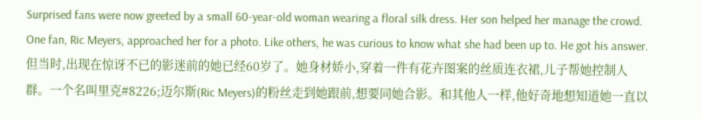Surprised fans were now greeted by a small 60-year-old woman wearing a floral silk dress. Her son helped her manage the crowd. One fan, Ric Meyers, approached her for a photo. Like others, he was curious to know what she had been up to. He got his answer.但当时,出现在惊讶不已的影迷前的她已经60岁了。她身材娇小,穿着一件有花卉图案的丝质连衣裙,儿子帮她控制人群。一个名叫里克#8226;迈尔斯(Ric Meyers)的粉丝走到她跟前,想要同她合影。和其他人一样,他好奇地想知道她一直以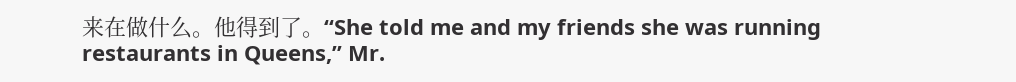来在做什么。他得到了。“She told me and my friends she was running restaurants in Queens,” Mr.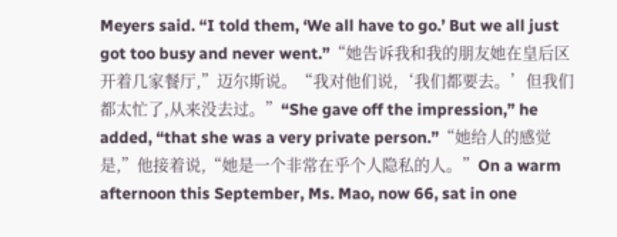Meyers said. “I told them, ‘We all have to go.’ But we all just got too busy and never went.”“她告诉我和我的朋友她在皇后区开着几家餐厅,”迈尔斯说。“我对他们说,‘我们都要去。’但我们都太忙了,从来没去过。”“She gave off the impression,” he added, “that she was a very private person.”“她给人的感觉是,”他接着说,“她是一个非常在乎个人隐私的人。”On a warm afternoon this September, Ms. Mao, now 66, sat in one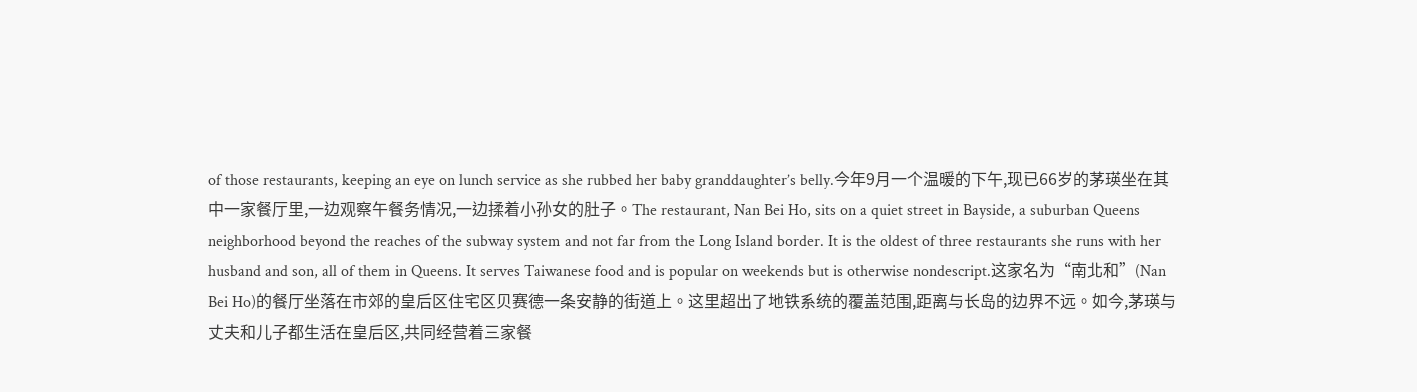of those restaurants, keeping an eye on lunch service as she rubbed her baby granddaughter’s belly.今年9月一个温暖的下午,现已66岁的茅瑛坐在其中一家餐厅里,一边观察午餐务情况,一边揉着小孙女的肚子。The restaurant, Nan Bei Ho, sits on a quiet street in Bayside, a suburban Queens neighborhood beyond the reaches of the subway system and not far from the Long Island border. It is the oldest of three restaurants she runs with her husband and son, all of them in Queens. It serves Taiwanese food and is popular on weekends but is otherwise nondescript.这家名为“南北和”(Nan Bei Ho)的餐厅坐落在市郊的皇后区住宅区贝赛德一条安静的街道上。这里超出了地铁系统的覆盖范围,距离与长岛的边界不远。如今,茅瑛与丈夫和儿子都生活在皇后区,共同经营着三家餐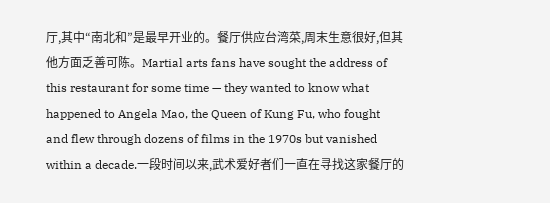厅,其中“南北和”是最早开业的。餐厅供应台湾菜,周末生意很好,但其他方面乏善可陈。Martial arts fans have sought the address of this restaurant for some time — they wanted to know what happened to Angela Mao, the Queen of Kung Fu, who fought and flew through dozens of films in the 1970s but vanished within a decade.一段时间以来,武术爱好者们一直在寻找这家餐厅的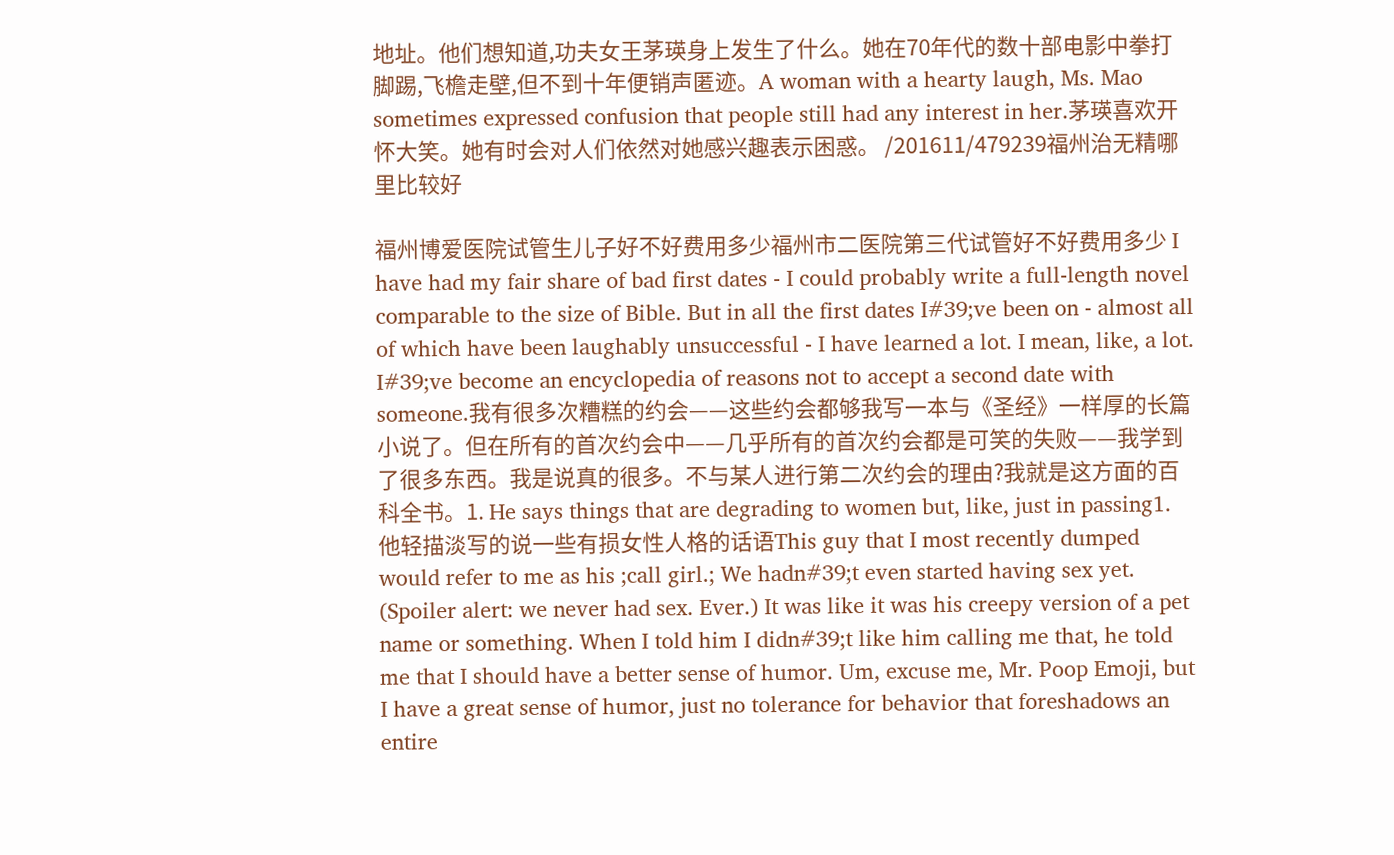地址。他们想知道,功夫女王茅瑛身上发生了什么。她在70年代的数十部电影中拳打脚踢,飞檐走壁,但不到十年便销声匿迹。A woman with a hearty laugh, Ms. Mao sometimes expressed confusion that people still had any interest in her.茅瑛喜欢开怀大笑。她有时会对人们依然对她感兴趣表示困惑。 /201611/479239福州治无精哪里比较好

福州博爱医院试管生儿子好不好费用多少福州市二医院第三代试管好不好费用多少 I have had my fair share of bad first dates - I could probably write a full-length novel comparable to the size of Bible. But in all the first dates I#39;ve been on - almost all of which have been laughably unsuccessful - I have learned a lot. I mean, like, a lot. I#39;ve become an encyclopedia of reasons not to accept a second date with someone.我有很多次糟糕的约会——这些约会都够我写一本与《圣经》一样厚的长篇小说了。但在所有的首次约会中——几乎所有的首次约会都是可笑的失败——我学到了很多东西。我是说真的很多。不与某人进行第二次约会的理由?我就是这方面的百科全书。1. He says things that are degrading to women but, like, just in passing1. 他轻描淡写的说一些有损女性人格的话语This guy that I most recently dumped would refer to me as his ;call girl.; We hadn#39;t even started having sex yet. (Spoiler alert: we never had sex. Ever.) It was like it was his creepy version of a pet name or something. When I told him I didn#39;t like him calling me that, he told me that I should have a better sense of humor. Um, excuse me, Mr. Poop Emoji, but I have a great sense of humor, just no tolerance for behavior that foreshadows an entire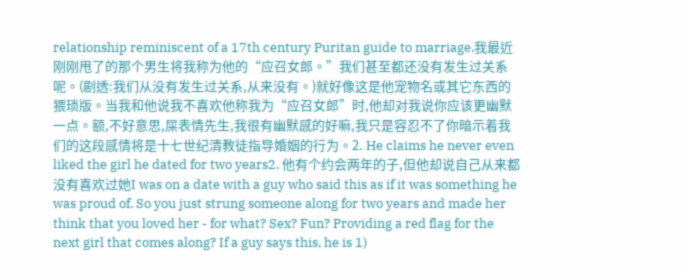relationship reminiscent of a 17th century Puritan guide to marriage.我最近刚刚甩了的那个男生将我称为他的“应召女郎。”我们甚至都还没有发生过关系呢。(剧透:我们从没有发生过关系,从来没有。)就好像这是他宠物名或其它东西的猥琐版。当我和他说我不喜欢他称我为“应召女郎”时,他却对我说你应该更幽默一点。额,不好意思,屎表情先生,我很有幽默感的好嘛,我只是容忍不了你暗示着我们的这段感情将是十七世纪清教徒指导婚姻的行为。2. He claims he never even liked the girl he dated for two years2. 他有个约会两年的子,但他却说自己从来都没有喜欢过她I was on a date with a guy who said this as if it was something he was proud of. So you just strung someone along for two years and made her think that you loved her - for what? Sex? Fun? Providing a red flag for the next girl that comes along? If a guy says this, he is 1)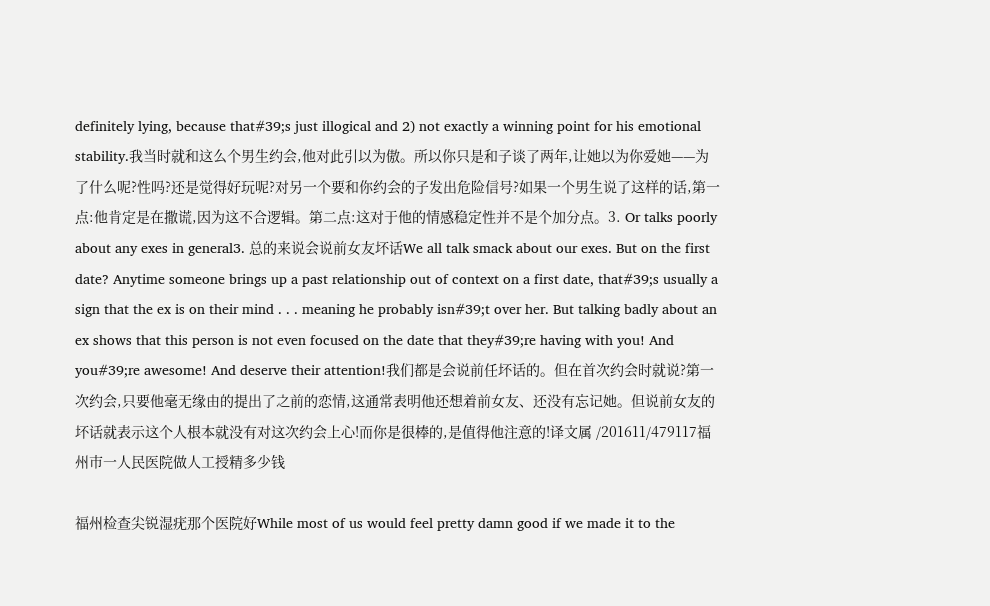definitely lying, because that#39;s just illogical and 2) not exactly a winning point for his emotional stability.我当时就和这么个男生约会,他对此引以为傲。所以你只是和子谈了两年,让她以为你爱她——为了什么呢?性吗?还是觉得好玩呢?对另一个要和你约会的子发出危险信号?如果一个男生说了这样的话,第一点:他肯定是在撒谎,因为这不合逻辑。第二点:这对于他的情感稳定性并不是个加分点。3. Or talks poorly about any exes in general3. 总的来说会说前女友坏话We all talk smack about our exes. But on the first date? Anytime someone brings up a past relationship out of context on a first date, that#39;s usually a sign that the ex is on their mind . . . meaning he probably isn#39;t over her. But talking badly about an ex shows that this person is not even focused on the date that they#39;re having with you! And you#39;re awesome! And deserve their attention!我们都是会说前任坏话的。但在首次约会时就说?第一次约会,只要他毫无缘由的提出了之前的恋情,这通常表明他还想着前女友、还没有忘记她。但说前女友的坏话就表示这个人根本就没有对这次约会上心!而你是很棒的,是值得他注意的!译文属 /201611/479117福州市一人民医院做人工授精多少钱

福州检查尖锐湿疣那个医院好While most of us would feel pretty damn good if we made it to the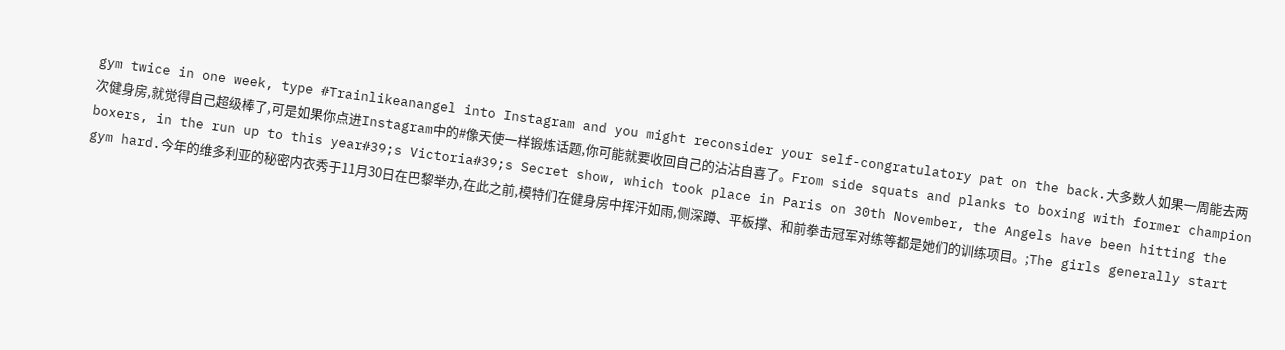gym twice in one week, type #Trainlikeanangel into Instagram and you might reconsider your self-congratulatory pat on the back.大多数人如果一周能去两次健身房,就觉得自己超级棒了,可是如果你点进Instagram中的#像天使一样锻炼话题,你可能就要收回自己的沾沾自喜了。From side squats and planks to boxing with former champion boxers, in the run up to this year#39;s Victoria#39;s Secret show, which took place in Paris on 30th November, the Angels have been hitting the gym hard.今年的维多利亚的秘密内衣秀于11月30日在巴黎举办,在此之前,模特们在健身房中挥汗如雨,侧深蹲、平板撑、和前拳击冠军对练等都是她们的训练项目。;The girls generally start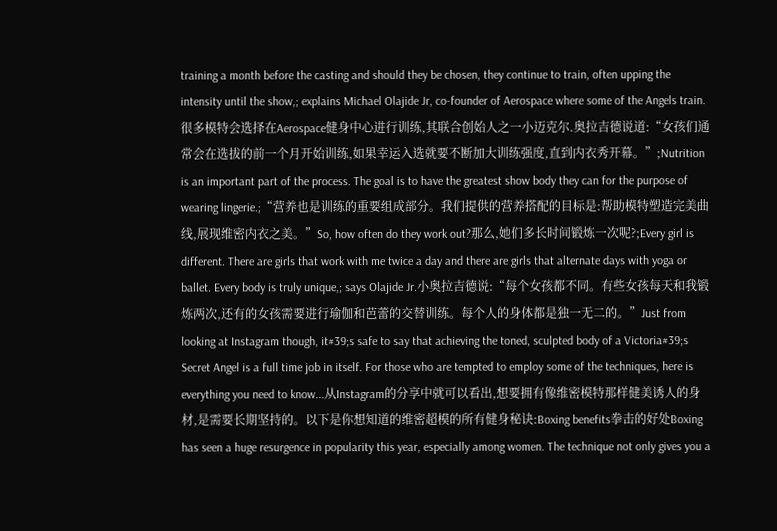training a month before the casting and should they be chosen, they continue to train, often upping the intensity until the show,; explains Michael Olajide Jr, co-founder of Aerospace where some of the Angels train.很多模特会选择在Aerospace健身中心进行训练,其联合创始人之一小迈克尔.奥拉吉德说道:“女孩们通常会在选拔的前一个月开始训练,如果幸运入选就要不断加大训练强度,直到内衣秀开幕。”;Nutrition is an important part of the process. The goal is to have the greatest show body they can for the purpose of wearing lingerie.;“营养也是训练的重要组成部分。我们提供的营养搭配的目标是:帮助模特塑造完美曲线,展现维密内衣之美。”So, how often do they work out?那么,她们多长时间锻炼一次呢?;Every girl is different. There are girls that work with me twice a day and there are girls that alternate days with yoga or ballet. Every body is truly unique,; says Olajide Jr.小奥拉吉德说:“每个女孩都不同。有些女孩每天和我锻炼两次,还有的女孩需要进行瑜伽和芭蕾的交替训练。每个人的身体都是独一无二的。”Just from looking at Instagram though, it#39;s safe to say that achieving the toned, sculpted body of a Victoria#39;s Secret Angel is a full time job in itself. For those who are tempted to employ some of the techniques, here is everything you need to know...从Instagram的分享中就可以看出,想要拥有像维密模特那样健美诱人的身材,是需要长期坚持的。以下是你想知道的维密超模的所有健身秘诀:Boxing benefits拳击的好处Boxing has seen a huge resurgence in popularity this year, especially among women. The technique not only gives you a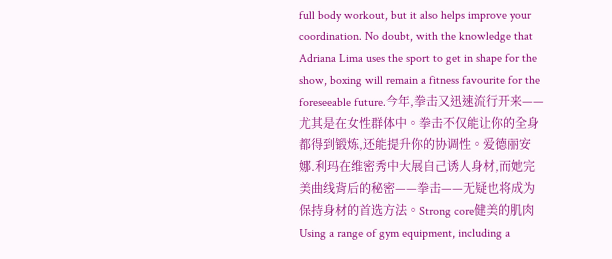full body workout, but it also helps improve your coordination. No doubt, with the knowledge that Adriana Lima uses the sport to get in shape for the show, boxing will remain a fitness favourite for the foreseeable future.今年,拳击又迅速流行开来——尤其是在女性群体中。拳击不仅能让你的全身都得到锻炼,还能提升你的协调性。爱德丽安娜.利玛在维密秀中大展自己诱人身材,而她完美曲线背后的秘密——拳击——无疑也将成为保持身材的首选方法。Strong core健美的肌肉Using a range of gym equipment, including a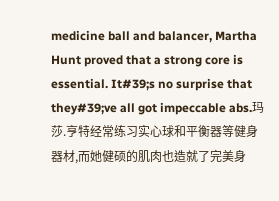medicine ball and balancer, Martha Hunt proved that a strong core is essential. It#39;s no surprise that they#39;ve all got impeccable abs.玛莎.亨特经常练习实心球和平衡器等健身器材,而她健硕的肌肉也造就了完美身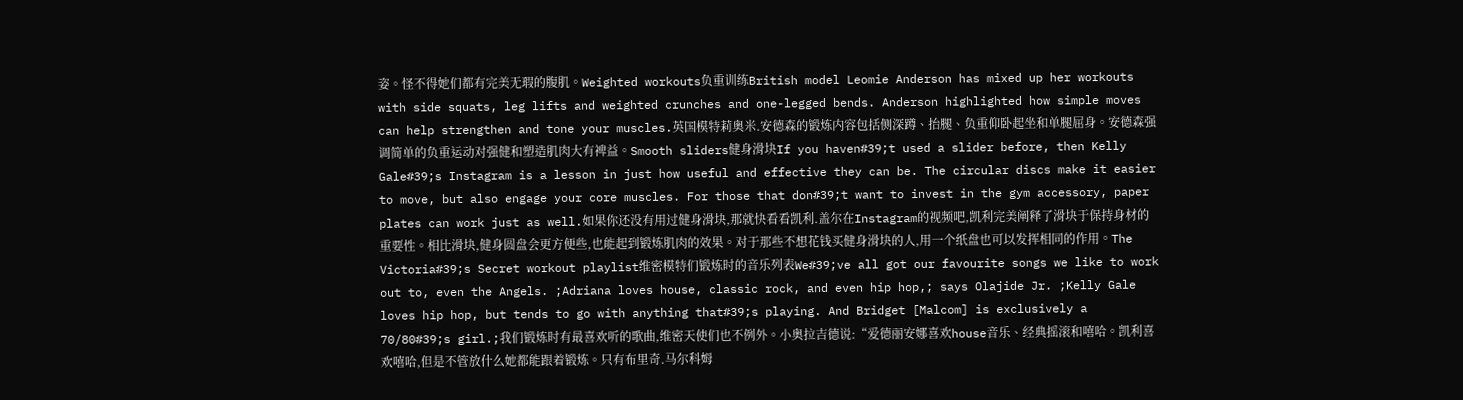姿。怪不得她们都有完美无瑕的腹肌。Weighted workouts负重训练British model Leomie Anderson has mixed up her workouts with side squats, leg lifts and weighted crunches and one-legged bends. Anderson highlighted how simple moves can help strengthen and tone your muscles.英国模特莉奥米.安德森的锻炼内容包括侧深蹲、抬腿、负重仰卧起坐和单腿屈身。安德森强调简单的负重运动对强健和塑造肌肉大有裨益。Smooth sliders健身滑块If you haven#39;t used a slider before, then Kelly Gale#39;s Instagram is a lesson in just how useful and effective they can be. The circular discs make it easier to move, but also engage your core muscles. For those that don#39;t want to invest in the gym accessory, paper plates can work just as well.如果你还没有用过健身滑块,那就快看看凯利.盖尔在Instagram的视频吧,凯利完美阐释了滑块于保持身材的重要性。相比滑块,健身圆盘会更方便些,也能起到锻炼肌肉的效果。对于那些不想花钱买健身滑块的人,用一个纸盘也可以发挥相同的作用。The Victoria#39;s Secret workout playlist维密模特们锻炼时的音乐列表We#39;ve all got our favourite songs we like to work out to, even the Angels. ;Adriana loves house, classic rock, and even hip hop,; says Olajide Jr. ;Kelly Gale loves hip hop, but tends to go with anything that#39;s playing. And Bridget [Malcom] is exclusively a 70/80#39;s girl.;我们锻炼时有最喜欢听的歌曲,维密天使们也不例外。小奥拉吉德说:“爱德丽安娜喜欢house音乐、经典摇滚和嘻哈。凯利喜欢嘻哈,但是不管放什么她都能跟着锻炼。只有布里奇.马尔科姆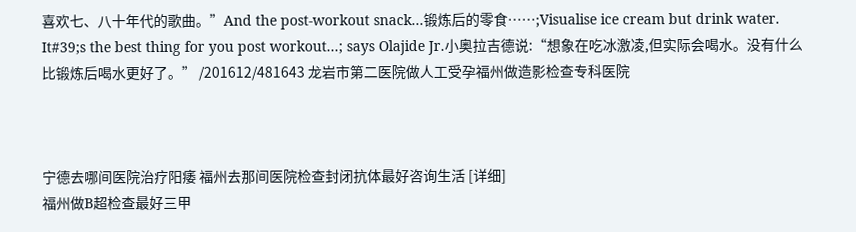喜欢七、八十年代的歌曲。”And the post-workout snack...锻炼后的零食……;Visualise ice cream but drink water. It#39;s the best thing for you post workout...; says Olajide Jr.小奥拉吉德说:“想象在吃冰激凌,但实际会喝水。没有什么比锻炼后喝水更好了。” /201612/481643 龙岩市第二医院做人工受孕福州做造影检查专科医院



宁德去哪间医院治疗阳痿 福州去那间医院检查封闭抗体最好咨询生活 [详细]
福州做B超检查最好三甲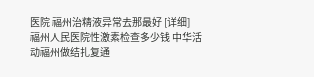医院 福州治精液异常去那最好 [详细]
福州人民医院性激素检查多少钱 中华活动福州做结扎复通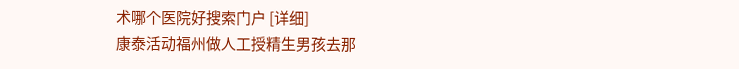术哪个医院好搜索门户 [详细]
康泰活动福州做人工授精生男孩去那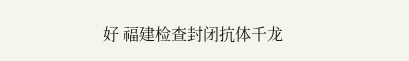好 福建检查封闭抗体千龙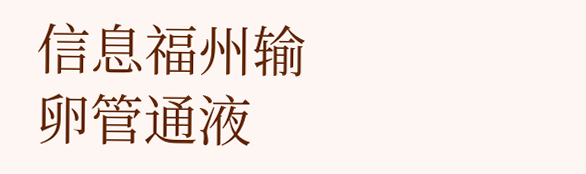信息福州输卵管通液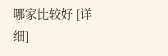哪家比较好 [详细]